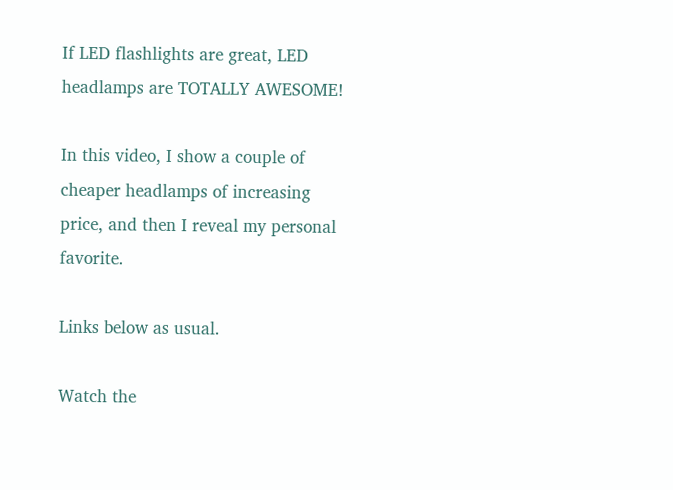If LED flashlights are great, LED headlamps are TOTALLY AWESOME!

In this video, I show a couple of cheaper headlamps of increasing price, and then I reveal my personal favorite.

Links below as usual.

Watch the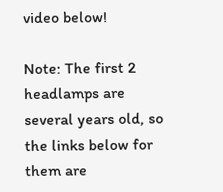video below!

Note: The first 2 headlamps are several years old, so the links below for them are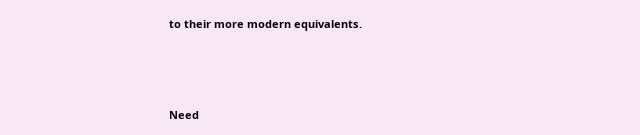to their more modern equivalents.



Need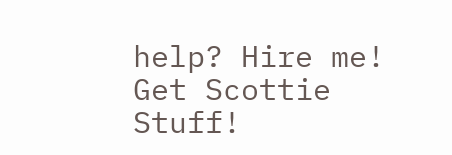help? Hire me!
Get Scottie Stuff!